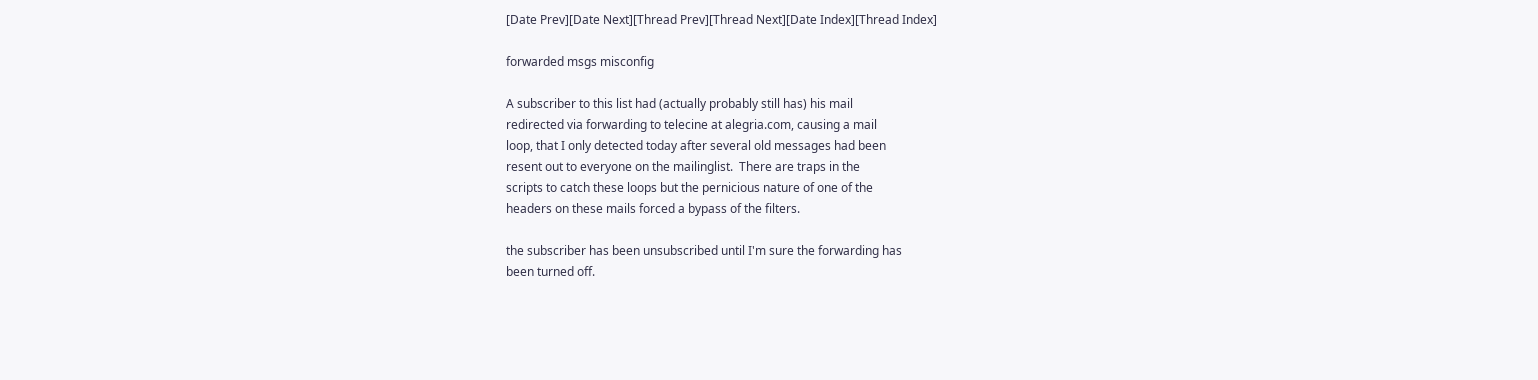[Date Prev][Date Next][Thread Prev][Thread Next][Date Index][Thread Index]

forwarded msgs misconfig

A subscriber to this list had (actually probably still has) his mail
redirected via forwarding to telecine at alegria.com, causing a mail
loop, that I only detected today after several old messages had been
resent out to everyone on the mailinglist.  There are traps in the
scripts to catch these loops but the pernicious nature of one of the
headers on these mails forced a bypass of the filters.

the subscriber has been unsubscribed until I'm sure the forwarding has
been turned off.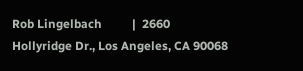Rob Lingelbach          |  2660 Hollyridge Dr., Los Angeles, CA 90068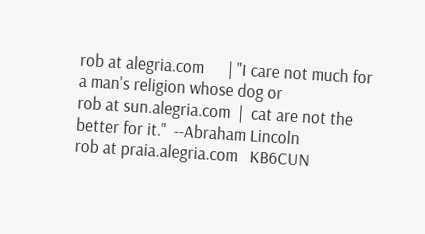rob at alegria.com      | "I care not much for a man's religion whose dog or
rob at sun.alegria.com  |  cat are not the better for it."  --Abraham Lincoln
rob at praia.alegria.com   KB6CUN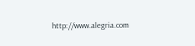http://www.alegria.com